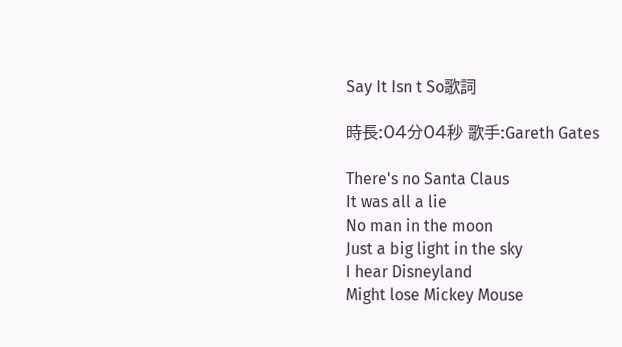Say It Isn t So歌詞

時長:04分04秒 歌手:Gareth Gates

There's no Santa Claus
It was all a lie
No man in the moon
Just a big light in the sky
I hear Disneyland
Might lose Mickey Mouse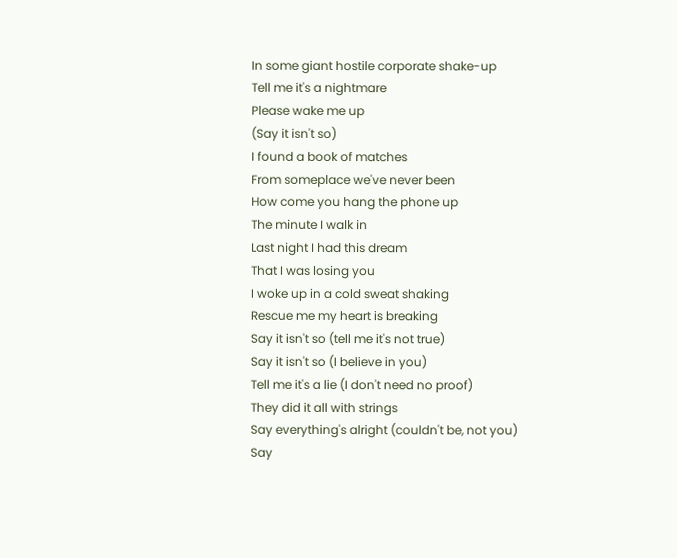In some giant hostile corporate shake-up
Tell me it's a nightmare
Please wake me up
(Say it isn't so)
I found a book of matches
From someplace we've never been
How come you hang the phone up
The minute I walk in
Last night I had this dream
That I was losing you
I woke up in a cold sweat shaking
Rescue me my heart is breaking
Say it isn't so (tell me it's not true)
Say it isn't so (I believe in you)
Tell me it's a lie (I don't need no proof)
They did it all with strings
Say everything's alright (couldn't be, not you)
Say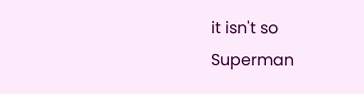it isn't so
Superman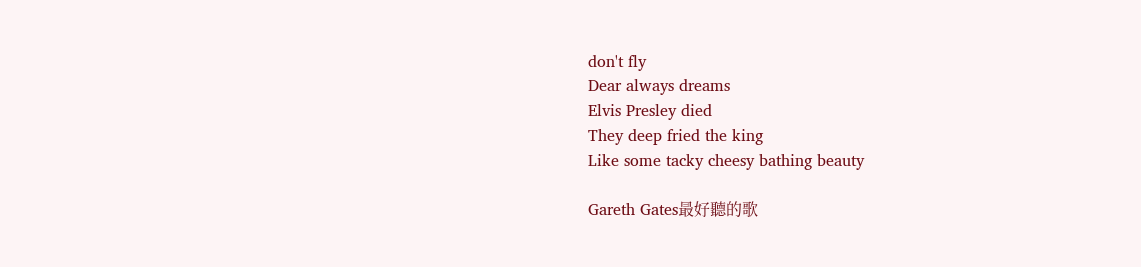don't fly
Dear always dreams
Elvis Presley died
They deep fried the king
Like some tacky cheesy bathing beauty

Gareth Gates最好聽的歌